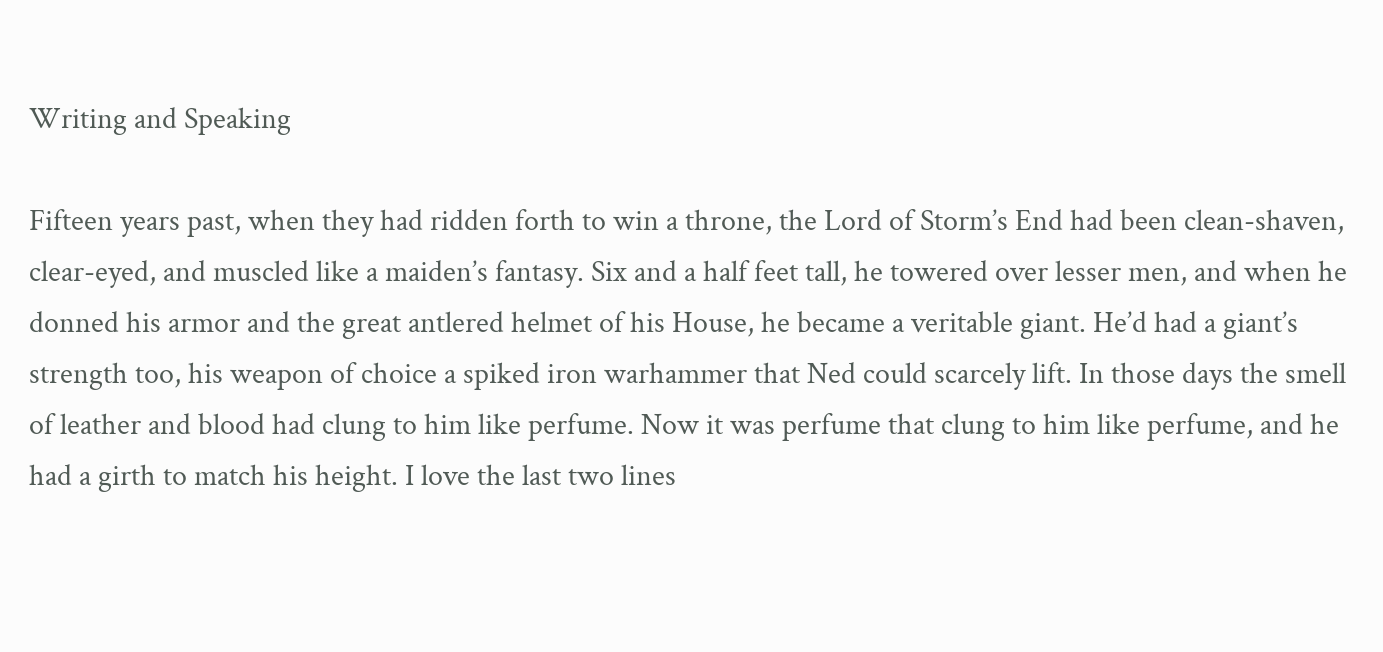Writing and Speaking

Fifteen years past, when they had ridden forth to win a throne, the Lord of Storm’s End had been clean-shaven, clear-eyed, and muscled like a maiden’s fantasy. Six and a half feet tall, he towered over lesser men, and when he donned his armor and the great antlered helmet of his House, he became a veritable giant. He’d had a giant’s strength too, his weapon of choice a spiked iron warhammer that Ned could scarcely lift. In those days the smell of leather and blood had clung to him like perfume. Now it was perfume that clung to him like perfume, and he had a girth to match his height. I love the last two lines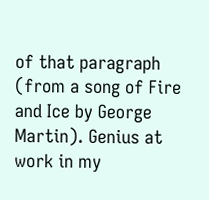of that paragraph (from a song of Fire and Ice by George Martin). Genius at work in my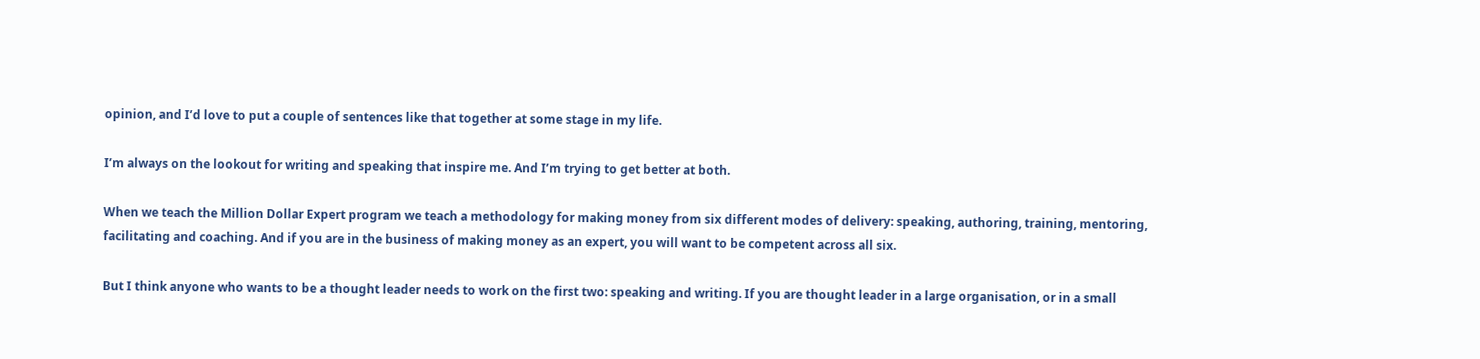opinion, and I’d love to put a couple of sentences like that together at some stage in my life.

I’m always on the lookout for writing and speaking that inspire me. And I’m trying to get better at both.

When we teach the Million Dollar Expert program we teach a methodology for making money from six different modes of delivery: speaking, authoring, training, mentoring, facilitating and coaching. And if you are in the business of making money as an expert, you will want to be competent across all six.

But I think anyone who wants to be a thought leader needs to work on the first two: speaking and writing. If you are thought leader in a large organisation, or in a small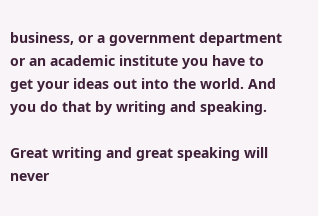business, or a government department or an academic institute you have to get your ideas out into the world. And you do that by writing and speaking.

Great writing and great speaking will never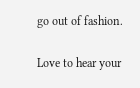go out of fashion.

Love to hear your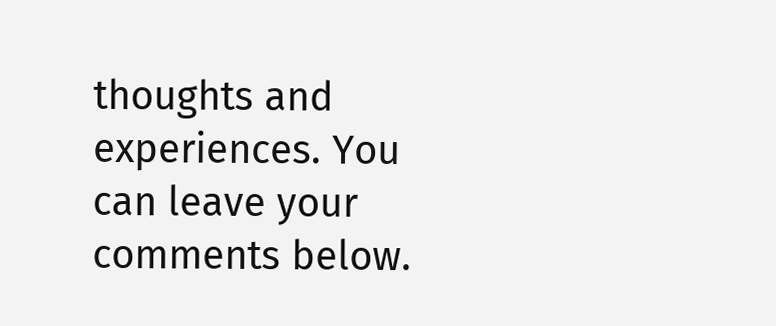thoughts and experiences. You can leave your comments below.